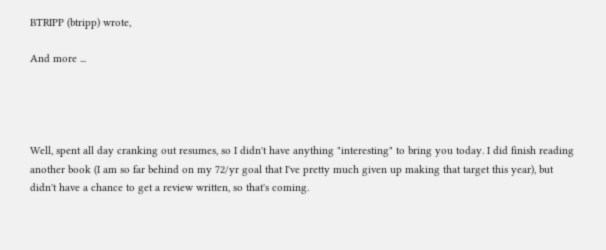BTRIPP (btripp) wrote,

And more ...




Well, spent all day cranking out resumes, so I didn't have anything "interesting" to bring you today. I did finish reading another book (I am so far behind on my 72/yr goal that I've pretty much given up making that target this year), but didn't have a chance to get a review written, so that's coming.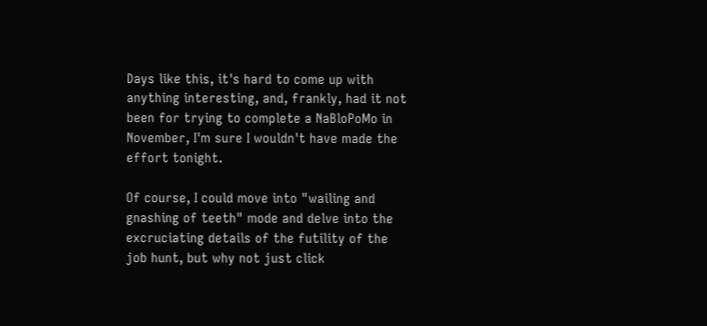Days like this, it's hard to come up with anything interesting, and, frankly, had it not been for trying to complete a NaBloPoMo in November, I'm sure I wouldn't have made the effort tonight.

Of course, I could move into "wailing and gnashing of teeth" mode and delve into the excruciating details of the futility of the job hunt, but why not just click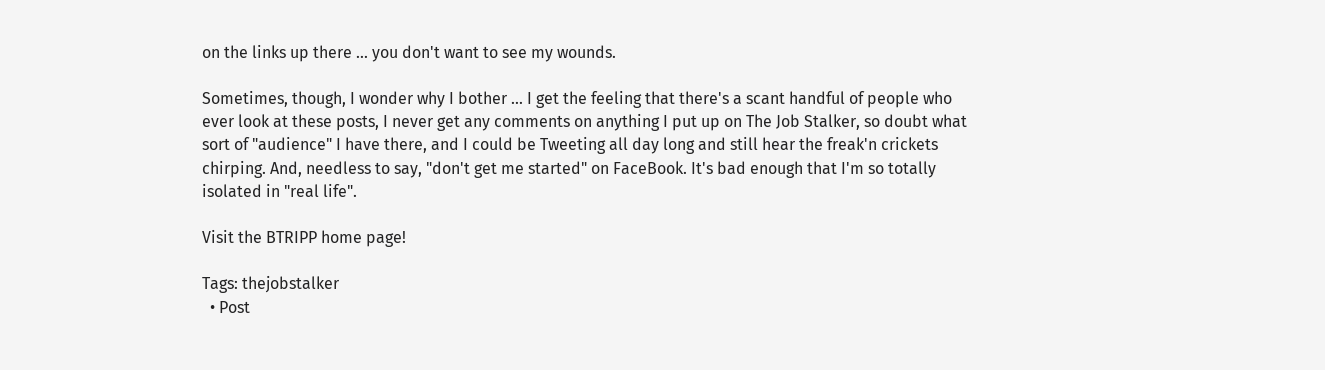on the links up there ... you don't want to see my wounds.

Sometimes, though, I wonder why I bother ... I get the feeling that there's a scant handful of people who ever look at these posts, I never get any comments on anything I put up on The Job Stalker, so doubt what sort of "audience" I have there, and I could be Tweeting all day long and still hear the freak'n crickets chirping. And, needless to say, "don't get me started" on FaceBook. It's bad enough that I'm so totally isolated in "real life".

Visit the BTRIPP home page!

Tags: thejobstalker
  • Post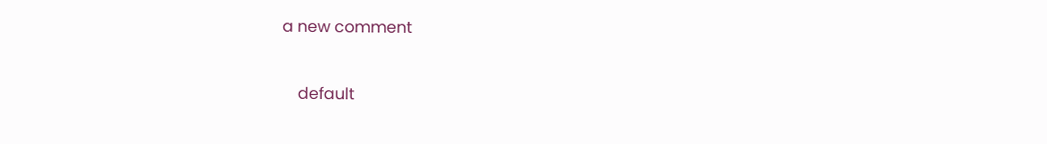a new comment


    default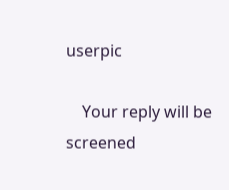userpic

    Your reply will be screened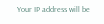Your IP address will be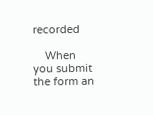recorded

    When you submit the form an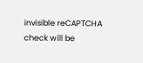invisible reCAPTCHA check will be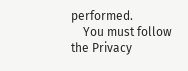performed.
    You must follow the Privacy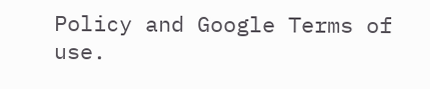Policy and Google Terms of use.